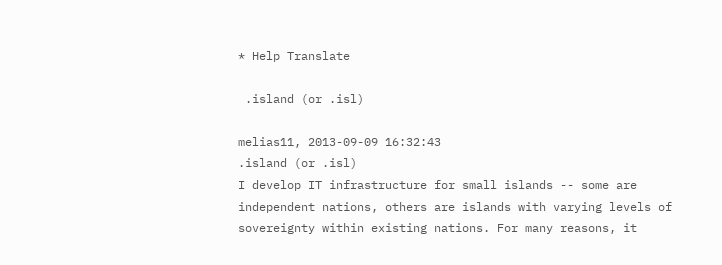* Help Translate

 .island (or .isl)

melias11, 2013-09-09 16:32:43
.island (or .isl)
I develop IT infrastructure for small islands -- some are independent nations, others are islands with varying levels of sovereignty within existing nations. For many reasons, it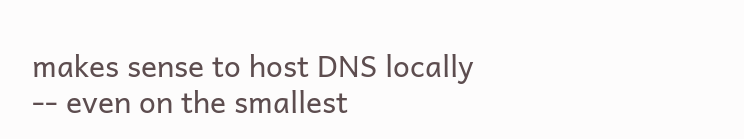makes sense to host DNS locally -- even on the smallest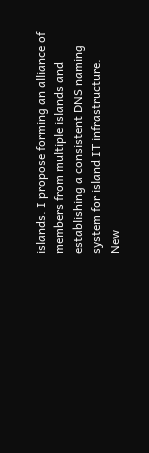islands. I propose forming an alliance of members from multiple islands and establishing a consistent DNS naming system for island IT infrastructure.
New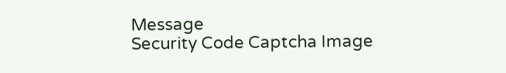Message
Security Code Captcha Image